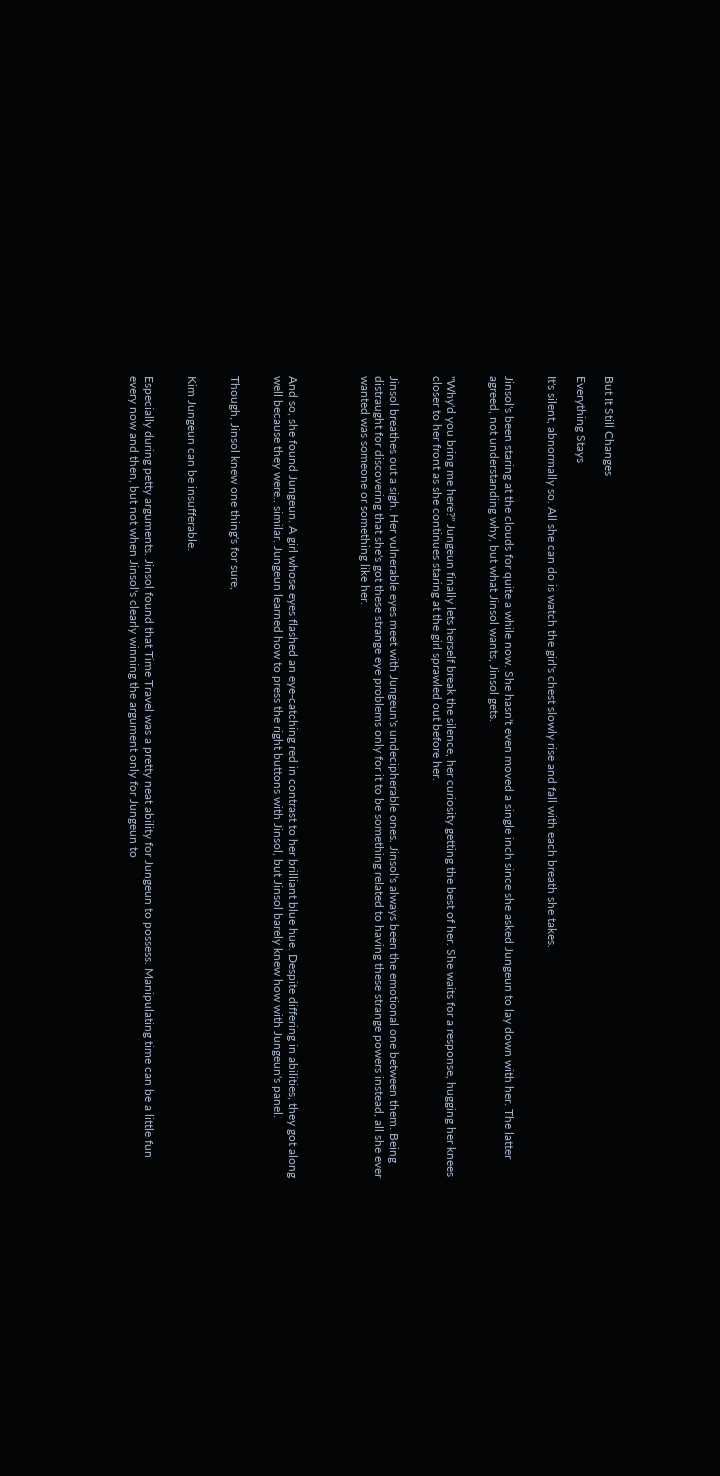But It Still Changes

Everything Stays

It's silent, abnormally so. All she can do is watch the girl's chest slowly rise and fall with each breath she takes.


Jinsol's been staring at the clouds for quite a while now. She hasn't even moved a single inch since she asked Jungeun to lay down with her. The latter agreed, not understanding why, but what Jinsol wants, Jinsol gets.


"Why'd you bring me here?" Jungeun finally lets herself break the silence, her curiosity getting the best of her. She waits for a response, hugging her knees closer to her front as she continues staring at the girl sprawled out before her.


Jinsol breathes out a sigh. Her vulnerable eyes meet with Jungeun's undecipherable ones. Jinsol's always been the emotional one between them. Being distraught for discovering that she's got these strange eye problems only for it to be something related to having these strange powers instead, all she ever wanted was someone or something like her.




And so, she found Jungeun. A girl whose eyes flashed an eye-catching red in contrast to her brilliant blue hue. Despite differing in abilities, they got along well because they were.. similar. Jungeun learned how to press the right buttons with Jinsol, but Jinsol barely knew how with Jungeun's panel.


Though, Jinsol knew one thing's for sure,


Kim Jungeun can be insufferable.


Especially during petty arguments. Jinsol found that Time Travel was a pretty neat ability for Jungeun to possess. Manipulating time can be a little fun every now and then, but not when Jinsol's clearly winning the argument only for Jungeun to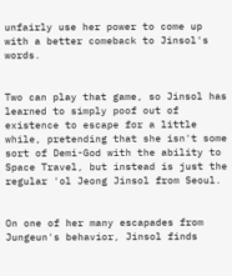unfairly use her power to come up with a better comeback to Jinsol's words.


Two can play that game, so Jinsol has learned to simply poof out of existence to escape for a little while, pretending that she isn't some sort of Demi-God with the ability to Space Travel, but instead is just the regular 'ol Jeong Jinsol from Seoul.


On one of her many escapades from Jungeun's behavior, Jinsol finds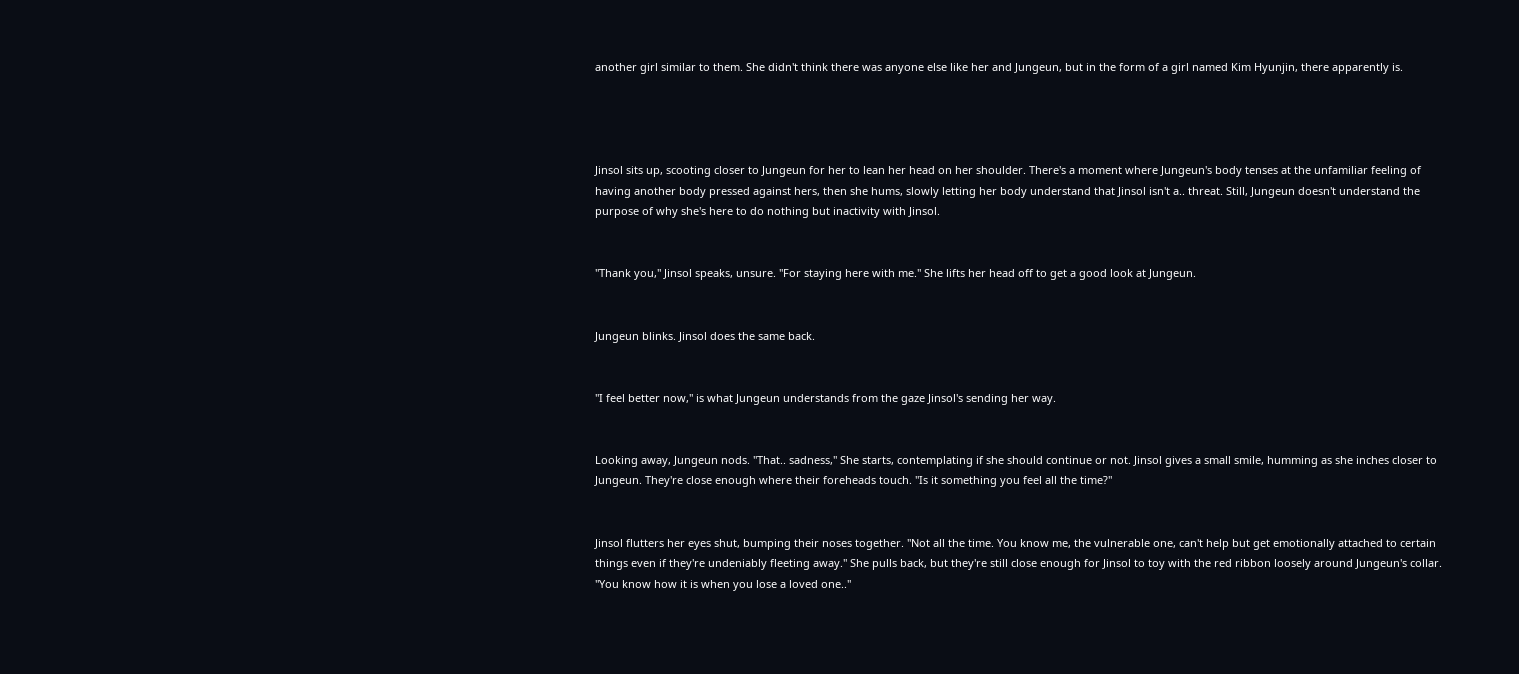another girl similar to them. She didn't think there was anyone else like her and Jungeun, but in the form of a girl named Kim Hyunjin, there apparently is.




Jinsol sits up, scooting closer to Jungeun for her to lean her head on her shoulder. There's a moment where Jungeun's body tenses at the unfamiliar feeling of having another body pressed against hers, then she hums, slowly letting her body understand that Jinsol isn't a.. threat. Still, Jungeun doesn't understand the purpose of why she's here to do nothing but inactivity with Jinsol.


"Thank you," Jinsol speaks, unsure. "For staying here with me." She lifts her head off to get a good look at Jungeun.


Jungeun blinks. Jinsol does the same back.


"I feel better now," is what Jungeun understands from the gaze Jinsol's sending her way.


Looking away, Jungeun nods. "That.. sadness," She starts, contemplating if she should continue or not. Jinsol gives a small smile, humming as she inches closer to Jungeun. They're close enough where their foreheads touch. "Is it something you feel all the time?"


Jinsol flutters her eyes shut, bumping their noses together. "Not all the time. You know me, the vulnerable one, can't help but get emotionally attached to certain things even if they're undeniably fleeting away." She pulls back, but they're still close enough for Jinsol to toy with the red ribbon loosely around Jungeun's collar. "You know how it is when you lose a loved one.."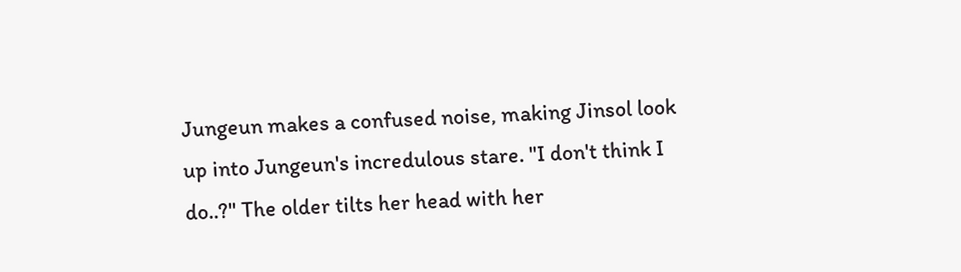Jungeun makes a confused noise, making Jinsol look up into Jungeun's incredulous stare. "I don't think I do..?" The older tilts her head with her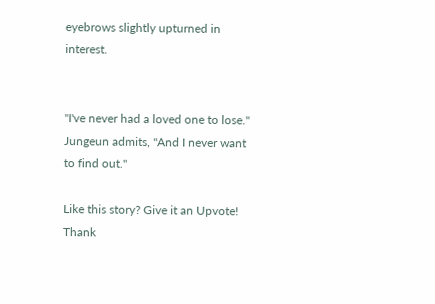eyebrows slightly upturned in interest.


"I've never had a loved one to lose." Jungeun admits, "And I never want to find out."

Like this story? Give it an Upvote!
Thank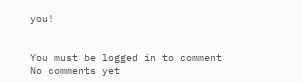you!


You must be logged in to comment
No comments yet